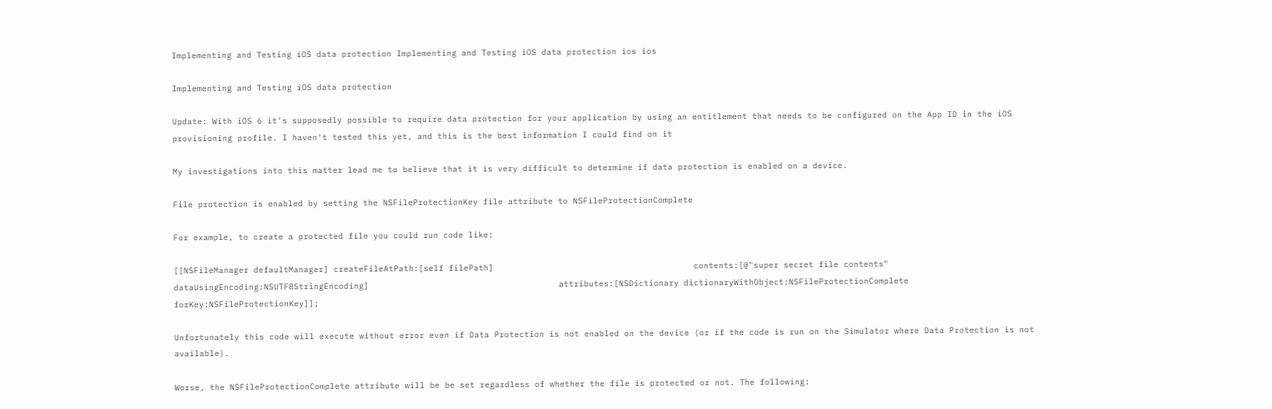Implementing and Testing iOS data protection Implementing and Testing iOS data protection ios ios

Implementing and Testing iOS data protection

Update: With iOS 6 it's supposedly possible to require data protection for your application by using an entitlement that needs to be configured on the App ID in the iOS provisioning profile. I haven't tested this yet, and this is the best information I could find on it

My investigations into this matter lead me to believe that it is very difficult to determine if data protection is enabled on a device.

File protection is enabled by setting the NSFileProtectionKey file attribute to NSFileProtectionComplete

For example, to create a protected file you could run code like:

[[NSFileManager defaultManager] createFileAtPath:[self filePath]                                        contents:[@"super secret file contents" dataUsingEncoding:NSUTF8StringEncoding]                                      attributes:[NSDictionary dictionaryWithObject:NSFileProtectionComplete                                                                             forKey:NSFileProtectionKey]];

Unfortunately this code will execute without error even if Data Protection is not enabled on the device (or if the code is run on the Simulator where Data Protection is not available).

Worse, the NSFileProtectionComplete attribute will be be set regardless of whether the file is protected or not. The following: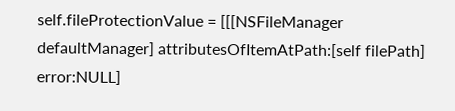self.fileProtectionValue = [[[NSFileManager defaultManager] attributesOfItemAtPath:[self filePath]                                                                             error:NULL]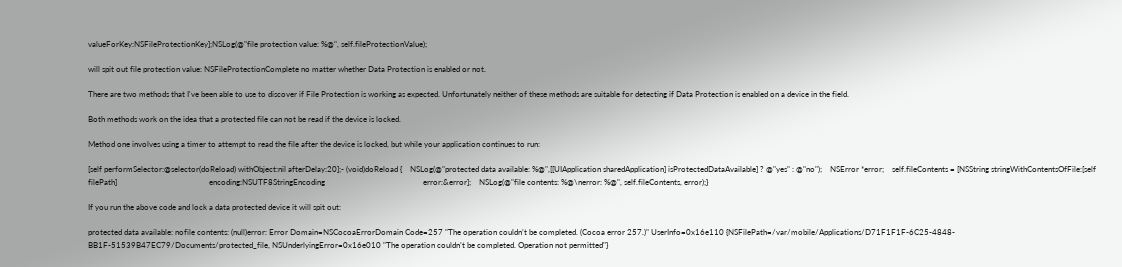valueForKey:NSFileProtectionKey];NSLog(@"file protection value: %@", self.fileProtectionValue);

will spit out file protection value: NSFileProtectionComplete no matter whether Data Protection is enabled or not.

There are two methods that I've been able to use to discover if File Protection is working as expected. Unfortunately neither of these methods are suitable for detecting if Data Protection is enabled on a device in the field.

Both methods work on the idea that a protected file can not be read if the device is locked.

Method one involves using a timer to attempt to read the file after the device is locked, but while your application continues to run:

[self performSelector:@selector(doReload) withObject:nil afterDelay:20];- (void)doReload {    NSLog(@"protected data available: %@",[[UIApplication sharedApplication] isProtectedDataAvailable] ? @"yes" : @"no");    NSError *error;    self.fileContents = [NSString stringWithContentsOfFile:[self filePath]                                              encoding:NSUTF8StringEncoding                                                 error:&error];    NSLog(@"file contents: %@\nerror: %@", self.fileContents, error);}

If you run the above code and lock a data protected device it will spit out:

protected data available: nofile contents: (null)error: Error Domain=NSCocoaErrorDomain Code=257 "The operation couldn’t be completed. (Cocoa error 257.)" UserInfo=0x16e110 {NSFilePath=/var/mobile/Applications/D71F1F1F-6C25-4848-BB1F-51539B47EC79/Documents/protected_file, NSUnderlyingError=0x16e010 "The operation couldn’t be completed. Operation not permitted"}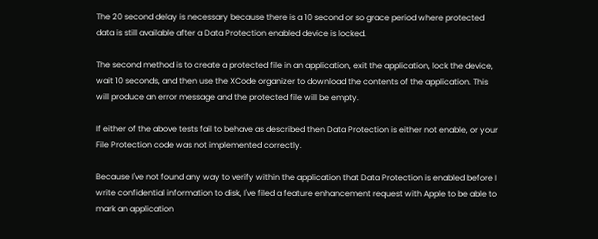The 20 second delay is necessary because there is a 10 second or so grace period where protected data is still available after a Data Protection enabled device is locked.

The second method is to create a protected file in an application, exit the application, lock the device, wait 10 seconds, and then use the XCode organizer to download the contents of the application. This will produce an error message and the protected file will be empty.

If either of the above tests fail to behave as described then Data Protection is either not enable, or your File Protection code was not implemented correctly.

Because I've not found any way to verify within the application that Data Protection is enabled before I write confidential information to disk, I've filed a feature enhancement request with Apple to be able to mark an application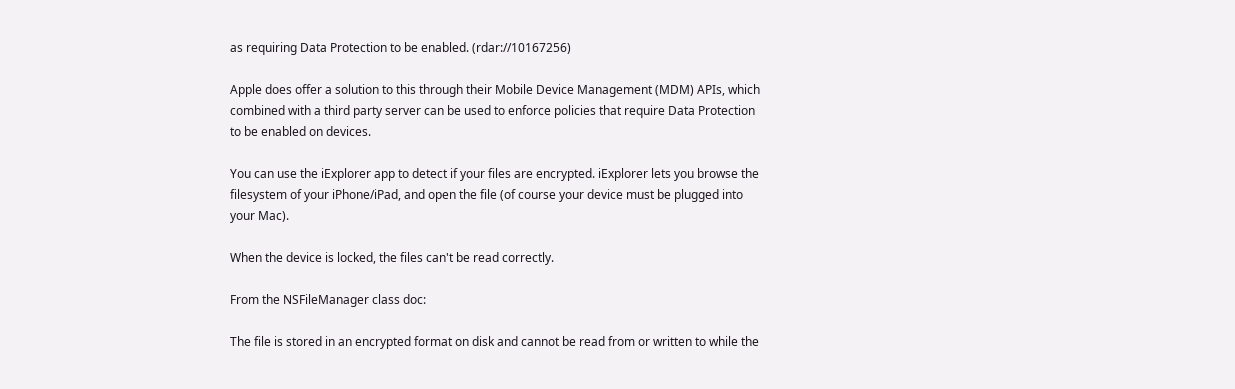as requiring Data Protection to be enabled. (rdar://10167256)

Apple does offer a solution to this through their Mobile Device Management (MDM) APIs, which combined with a third party server can be used to enforce policies that require Data Protection to be enabled on devices.

You can use the iExplorer app to detect if your files are encrypted. iExplorer lets you browse the filesystem of your iPhone/iPad, and open the file (of course your device must be plugged into your Mac).

When the device is locked, the files can't be read correctly.

From the NSFileManager class doc:

The file is stored in an encrypted format on disk and cannot be read from or written to while the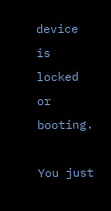device is locked or booting.

You just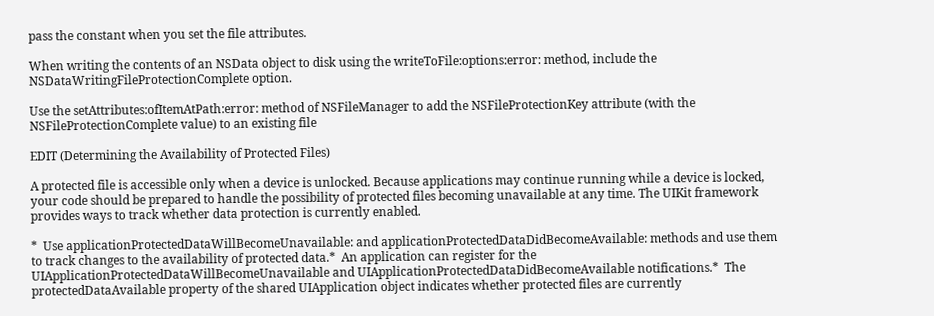pass the constant when you set the file attributes.

When writing the contents of an NSData object to disk using the writeToFile:options:error: method, include the NSDataWritingFileProtectionComplete option.

Use the setAttributes:ofItemAtPath:error: method of NSFileManager to add the NSFileProtectionKey attribute (with the NSFileProtectionComplete value) to an existing file

EDIT (Determining the Availability of Protected Files)

A protected file is accessible only when a device is unlocked. Because applications may continue running while a device is locked, your code should be prepared to handle the possibility of protected files becoming unavailable at any time. The UIKit framework provides ways to track whether data protection is currently enabled.

*  Use applicationProtectedDataWillBecomeUnavailable: and applicationProtectedDataDidBecomeAvailable: methods and use them to track changes to the availability of protected data.*  An application can register for the UIApplicationProtectedDataWillBecomeUnavailable and UIApplicationProtectedDataDidBecomeAvailable notifications.*  The protectedDataAvailable property of the shared UIApplication object indicates whether protected files are currently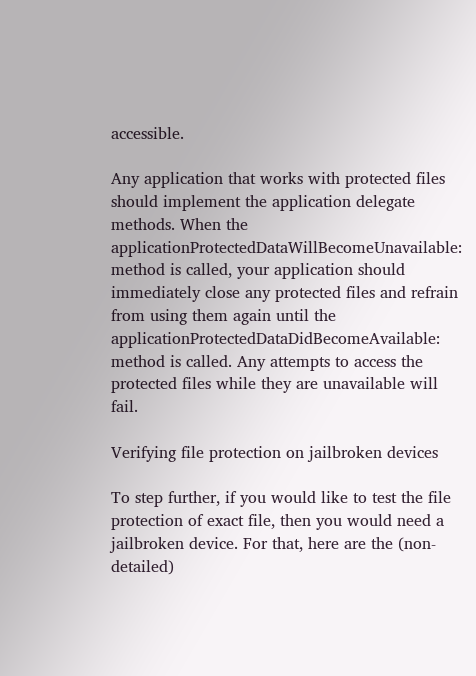accessible.

Any application that works with protected files should implement the application delegate methods. When the applicationProtectedDataWillBecomeUnavailable: method is called, your application should immediately close any protected files and refrain from using them again until the applicationProtectedDataDidBecomeAvailable: method is called. Any attempts to access the protected files while they are unavailable will fail.

Verifying file protection on jailbroken devices

To step further, if you would like to test the file protection of exact file, then you would need a jailbroken device. For that, here are the (non-detailed)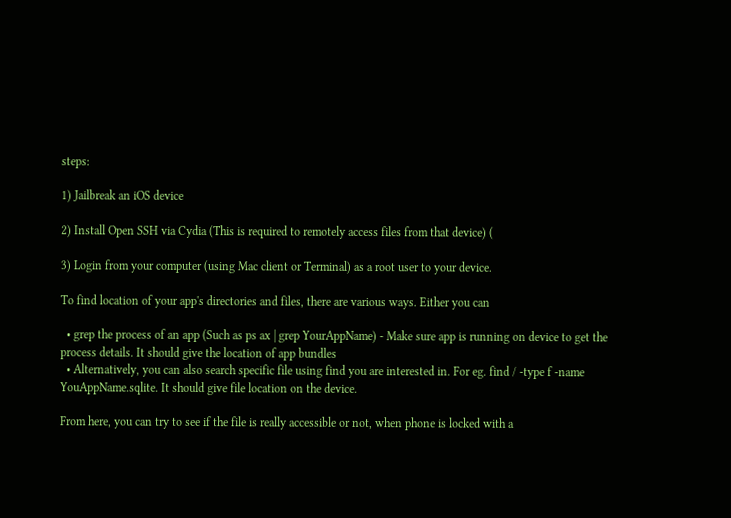steps:

1) Jailbreak an iOS device

2) Install Open SSH via Cydia (This is required to remotely access files from that device) (

3) Login from your computer (using Mac client or Terminal) as a root user to your device.

To find location of your app's directories and files, there are various ways. Either you can

  • grep the process of an app (Such as ps ax | grep YourAppName) - Make sure app is running on device to get the process details. It should give the location of app bundles
  • Alternatively, you can also search specific file using find you are interested in. For eg. find / -type f -name YouAppName.sqlite. It should give file location on the device.

From here, you can try to see if the file is really accessible or not, when phone is locked with a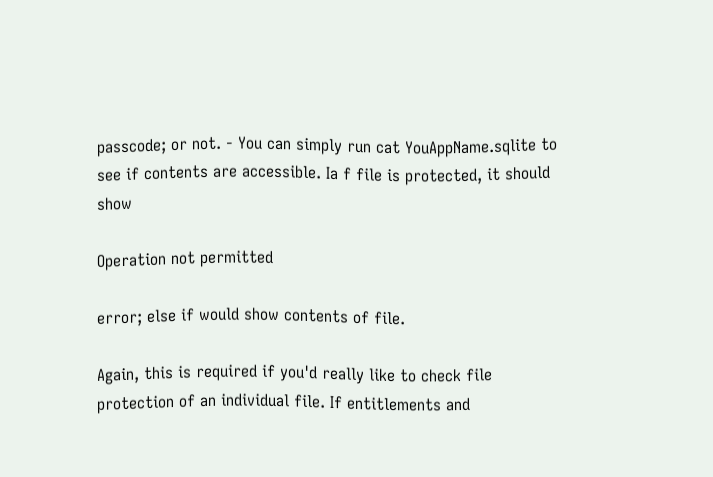passcode; or not. - You can simply run cat YouAppName.sqlite to see if contents are accessible. Ia f file is protected, it should show

Operation not permitted

error; else if would show contents of file.

Again, this is required if you'd really like to check file protection of an individual file. If entitlements and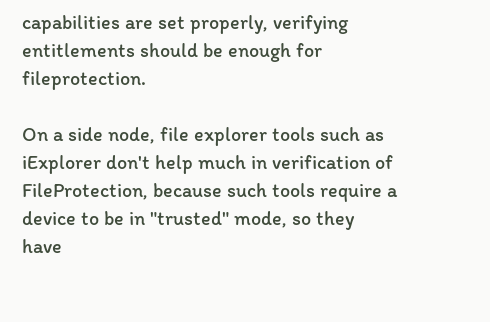capabilities are set properly, verifying entitlements should be enough for fileprotection.

On a side node, file explorer tools such as iExplorer don't help much in verification of FileProtection, because such tools require a device to be in "trusted" mode, so they have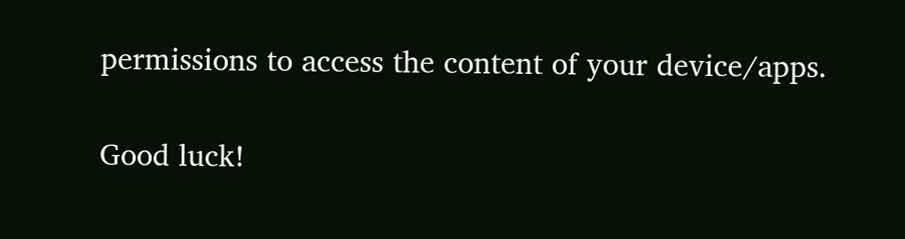permissions to access the content of your device/apps.

Good luck!